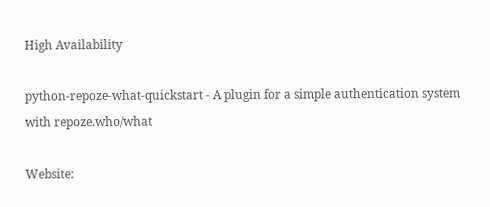High Availability

python-repoze-what-quickstart - A plugin for a simple authentication system with repoze.who/what

Website: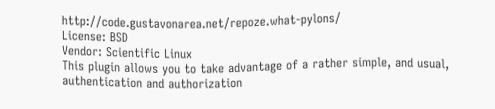http://code.gustavonarea.net/repoze.what-pylons/
License: BSD
Vendor: Scientific Linux
This plugin allows you to take advantage of a rather simple, and usual,
authentication and authorization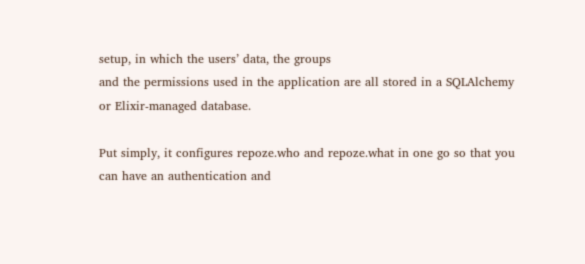setup, in which the users’ data, the groups
and the permissions used in the application are all stored in a SQLAlchemy
or Elixir-managed database.

Put simply, it configures repoze.who and repoze.what in one go so that you
can have an authentication and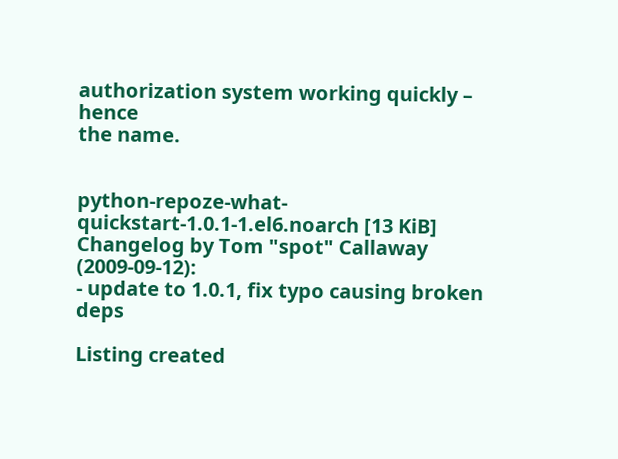authorization system working quickly – hence
the name.


python-repoze-what-quickstart-1.0.1-1.el6.noarch [13 KiB] Changelog by Tom "spot" Callaway (2009-09-12):
- update to 1.0.1, fix typo causing broken deps

Listing created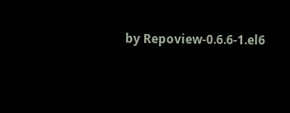by Repoview-0.6.6-1.el6